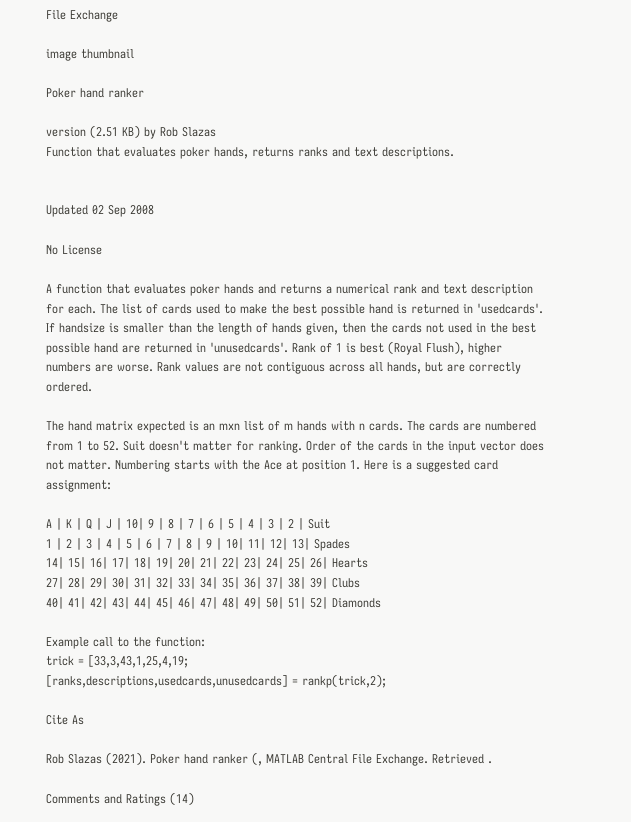File Exchange

image thumbnail

Poker hand ranker

version (2.51 KB) by Rob Slazas
Function that evaluates poker hands, returns ranks and text descriptions.


Updated 02 Sep 2008

No License

A function that evaluates poker hands and returns a numerical rank and text description for each. The list of cards used to make the best possible hand is returned in 'usedcards'. If handsize is smaller than the length of hands given, then the cards not used in the best possible hand are returned in 'unusedcards'. Rank of 1 is best (Royal Flush), higher numbers are worse. Rank values are not contiguous across all hands, but are correctly ordered.

The hand matrix expected is an mxn list of m hands with n cards. The cards are numbered from 1 to 52. Suit doesn't matter for ranking. Order of the cards in the input vector does not matter. Numbering starts with the Ace at position 1. Here is a suggested card assignment:

A | K | Q | J | 10| 9 | 8 | 7 | 6 | 5 | 4 | 3 | 2 | Suit
1 | 2 | 3 | 4 | 5 | 6 | 7 | 8 | 9 | 10| 11| 12| 13| Spades
14| 15| 16| 17| 18| 19| 20| 21| 22| 23| 24| 25| 26| Hearts
27| 28| 29| 30| 31| 32| 33| 34| 35| 36| 37| 38| 39| Clubs
40| 41| 42| 43| 44| 45| 46| 47| 48| 49| 50| 51| 52| Diamonds

Example call to the function:
trick = [33,3,43,1,25,4,19;
[ranks,descriptions,usedcards,unusedcards] = rankp(trick,2);

Cite As

Rob Slazas (2021). Poker hand ranker (, MATLAB Central File Exchange. Retrieved .

Comments and Ratings (14)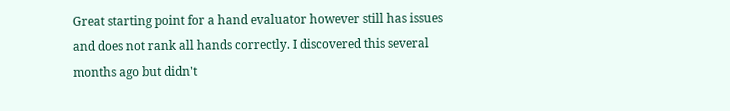Great starting point for a hand evaluator however still has issues and does not rank all hands correctly. I discovered this several months ago but didn't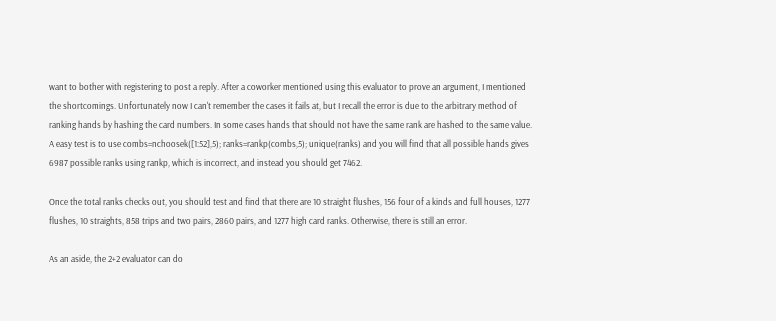want to bother with registering to post a reply. After a coworker mentioned using this evaluator to prove an argument, I mentioned the shortcomings. Unfortunately now I can't remember the cases it fails at, but I recall the error is due to the arbitrary method of ranking hands by hashing the card numbers. In some cases hands that should not have the same rank are hashed to the same value. A easy test is to use combs=nchoosek([1:52],5); ranks=rankp(combs,5); unique(ranks) and you will find that all possible hands gives 6987 possible ranks using rankp, which is incorrect, and instead you should get 7462.

Once the total ranks checks out, you should test and find that there are 10 straight flushes, 156 four of a kinds and full houses, 1277 flushes, 10 straights, 858 trips and two pairs, 2860 pairs, and 1277 high card ranks. Otherwise, there is still an error.

As an aside, the 2+2 evaluator can do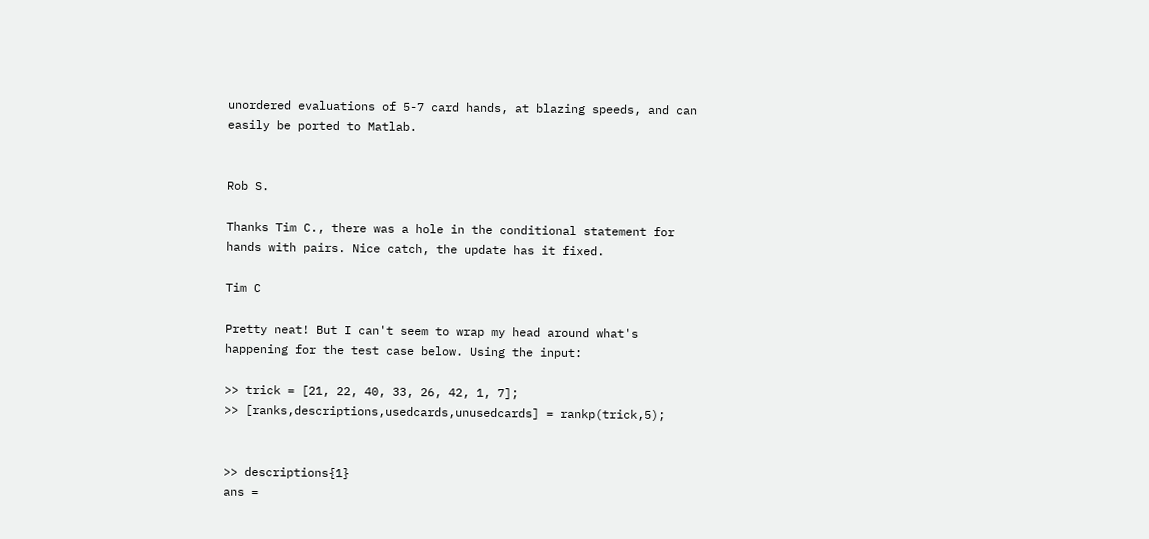unordered evaluations of 5-7 card hands, at blazing speeds, and can easily be ported to Matlab.


Rob S.

Thanks Tim C., there was a hole in the conditional statement for hands with pairs. Nice catch, the update has it fixed.

Tim C

Pretty neat! But I can't seem to wrap my head around what's happening for the test case below. Using the input:

>> trick = [21, 22, 40, 33, 26, 42, 1, 7];
>> [ranks,descriptions,usedcards,unusedcards] = rankp(trick,5);


>> descriptions{1}
ans =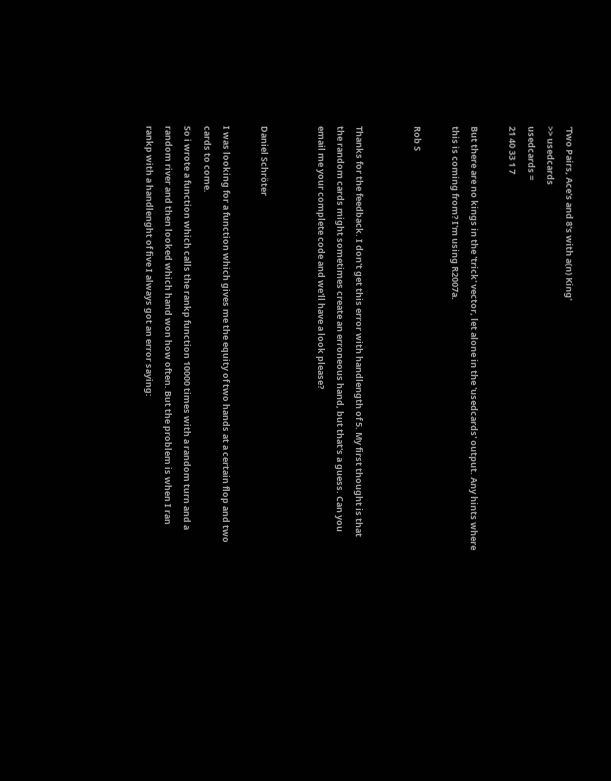'Two Pairs, Ace's and 8's with a(n) King'
>> usedcards
usedcards =
21 40 33 1 7

But there are no kings in the 'trick' vector, let alone in the 'usedcards' output. Any hints where this is coming from? I'm using R2007a.

Rob S


Thanks for the feedback. I don't get this error with handlength of 5. My first thought is that the random cards might sometimes create an erroneous hand, but that's a guess. Can you email me your complete code and we'll have a look please?


Daniel Schröter

I was looking for a function which gives me the equity of two hands at a certain flop and two cards to come.
So i wrote a function which calls the rankp function 10000 times with a random turn and a random river and then looked which hand won how often. But the problem is when I ran rankp with a handlenght of five I always got an error saying: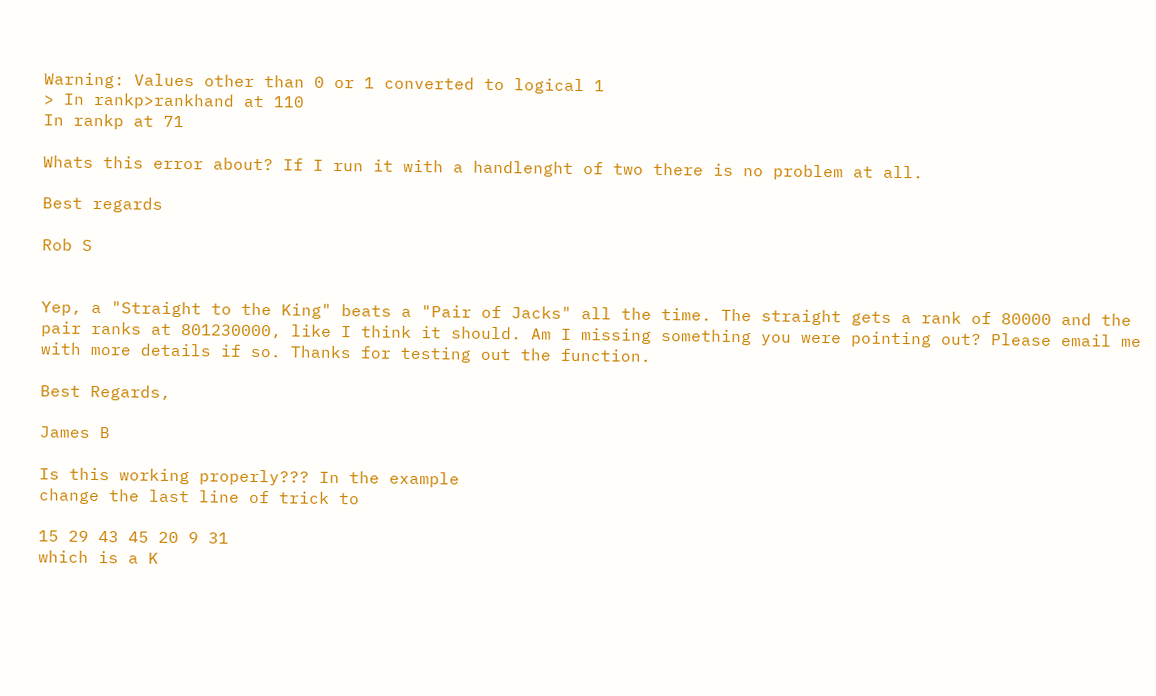Warning: Values other than 0 or 1 converted to logical 1
> In rankp>rankhand at 110
In rankp at 71

Whats this error about? If I run it with a handlenght of two there is no problem at all.

Best regards

Rob S


Yep, a "Straight to the King" beats a "Pair of Jacks" all the time. The straight gets a rank of 80000 and the pair ranks at 801230000, like I think it should. Am I missing something you were pointing out? Please email me with more details if so. Thanks for testing out the function.

Best Regards,

James B

Is this working properly??? In the example
change the last line of trick to

15 29 43 45 20 9 31
which is a K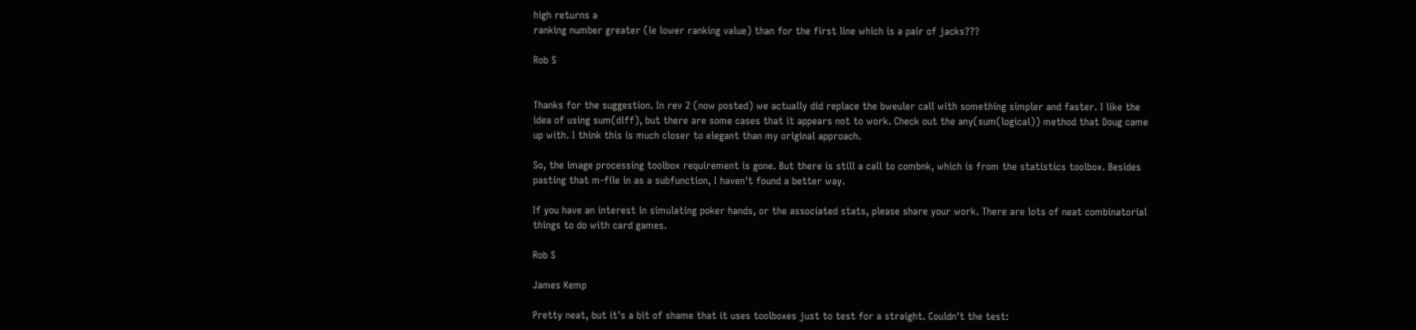high returns a
ranking number greater (ie lower ranking value) than for the first line which is a pair of jacks???

Rob S


Thanks for the suggestion. In rev 2 (now posted) we actually did replace the bweuler call with something simpler and faster. I like the idea of using sum(diff), but there are some cases that it appears not to work. Check out the any(sum(logical)) method that Doug came up with. I think this is much closer to elegant than my original approach.

So, the image processing toolbox requirement is gone. But there is still a call to combnk, which is from the statistics toolbox. Besides pasting that m-file in as a subfunction, I haven't found a better way.

If you have an interest in simulating poker hands, or the associated stats, please share your work. There are lots of neat combinatorial things to do with card games.

Rob S

James Kemp

Pretty neat, but it's a bit of shame that it uses toolboxes just to test for a straight. Couldn't the test: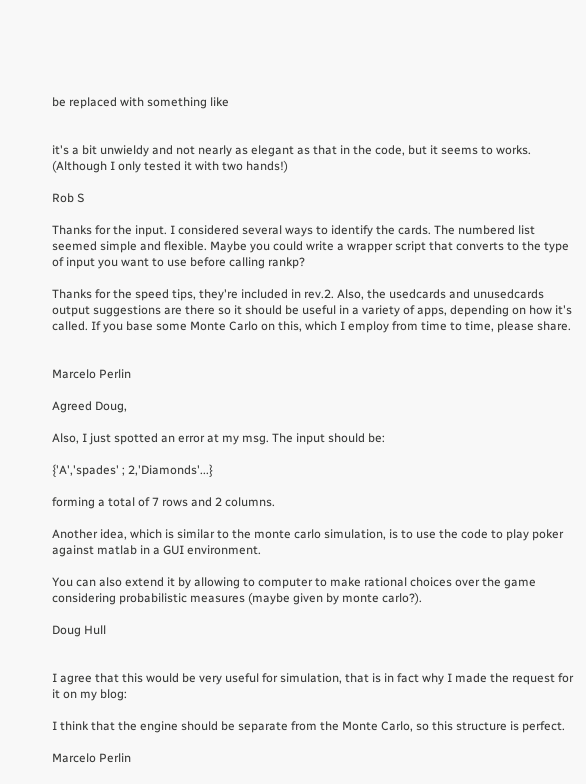be replaced with something like


it's a bit unwieldy and not nearly as elegant as that in the code, but it seems to works. (Although I only tested it with two hands!)

Rob S

Thanks for the input. I considered several ways to identify the cards. The numbered list seemed simple and flexible. Maybe you could write a wrapper script that converts to the type of input you want to use before calling rankp?

Thanks for the speed tips, they're included in rev.2. Also, the usedcards and unusedcards output suggestions are there so it should be useful in a variety of apps, depending on how it's called. If you base some Monte Carlo on this, which I employ from time to time, please share.


Marcelo Perlin

Agreed Doug,

Also, I just spotted an error at my msg. The input should be:

{'A','spades' ; 2,'Diamonds'...}

forming a total of 7 rows and 2 columns.

Another idea, which is similar to the monte carlo simulation, is to use the code to play poker against matlab in a GUI environment.

You can also extend it by allowing to computer to make rational choices over the game considering probabilistic measures (maybe given by monte carlo?).

Doug Hull


I agree that this would be very useful for simulation, that is in fact why I made the request for it on my blog:

I think that the engine should be separate from the Monte Carlo, so this structure is perfect.

Marcelo Perlin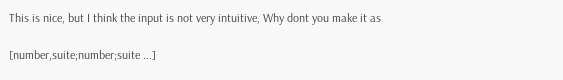This is nice, but I think the input is not very intuitive, Why dont you make it as

[number,suite;number;suite ...]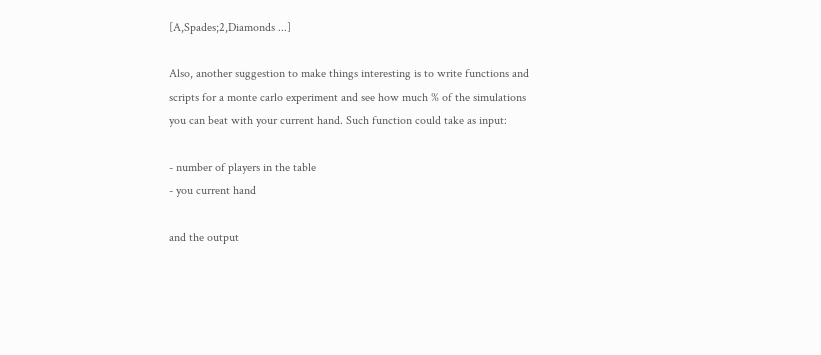[A,Spades;2,Diamonds ...]

Also, another suggestion to make things interesting is to write functions and scripts for a monte carlo experiment and see how much % of the simulations you can beat with your current hand. Such function could take as input:

- number of players in the table
- you current hand

and the output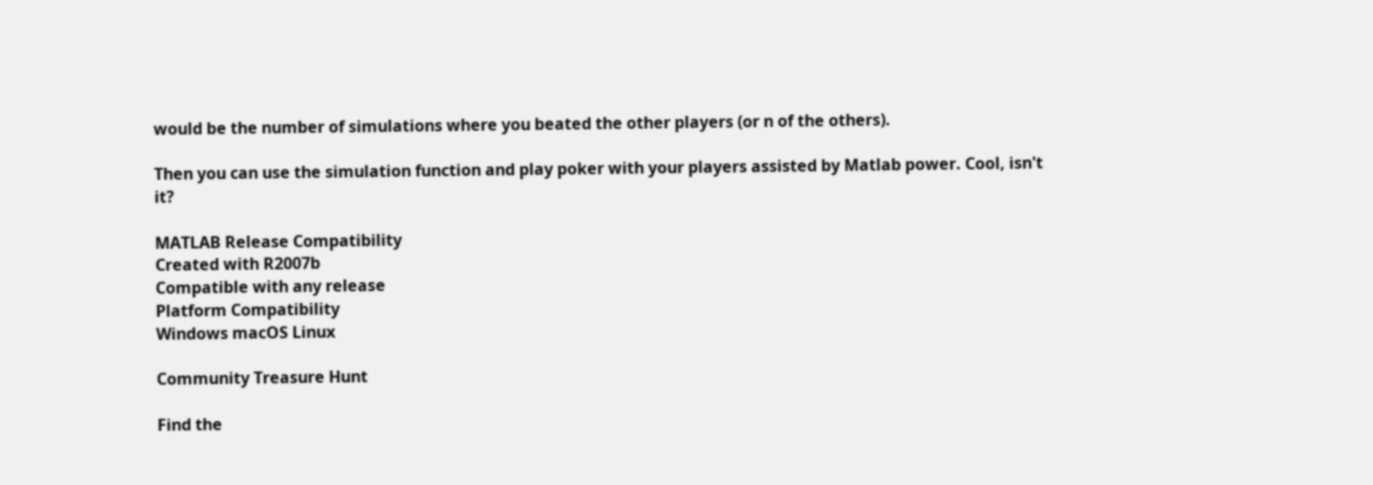would be the number of simulations where you beated the other players (or n of the others).

Then you can use the simulation function and play poker with your players assisted by Matlab power. Cool, isn't it?

MATLAB Release Compatibility
Created with R2007b
Compatible with any release
Platform Compatibility
Windows macOS Linux

Community Treasure Hunt

Find the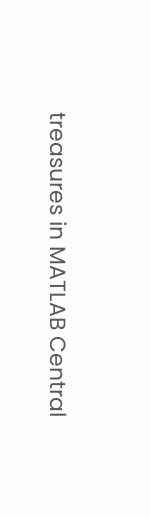treasures in MATLAB Central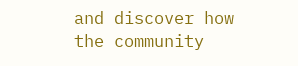and discover how the community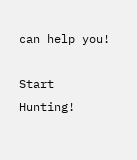can help you!

Start Hunting!